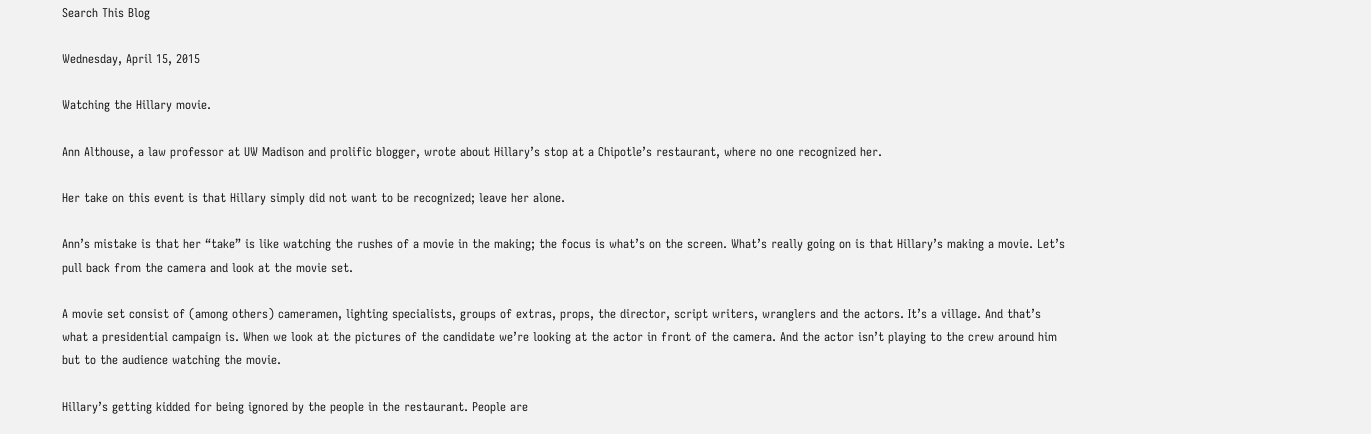Search This Blog

Wednesday, April 15, 2015

Watching the Hillary movie.

Ann Althouse, a law professor at UW Madison and prolific blogger, wrote about Hillary’s stop at a Chipotle’s restaurant, where no one recognized her.

Her take on this event is that Hillary simply did not want to be recognized; leave her alone.

Ann’s mistake is that her “take” is like watching the rushes of a movie in the making; the focus is what’s on the screen. What’s really going on is that Hillary’s making a movie. Let’s pull back from the camera and look at the movie set.

A movie set consist of (among others) cameramen, lighting specialists, groups of extras, props, the director, script writers, wranglers and the actors. It’s a village. And that’s what a presidential campaign is. When we look at the pictures of the candidate we’re looking at the actor in front of the camera. And the actor isn’t playing to the crew around him but to the audience watching the movie.

Hillary’s getting kidded for being ignored by the people in the restaurant. People are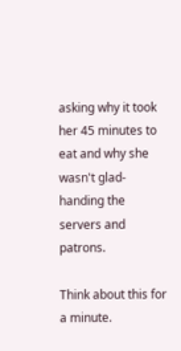asking why it took her 45 minutes to eat and why she wasn't glad-handing the servers and patrons.

Think about this for a minute.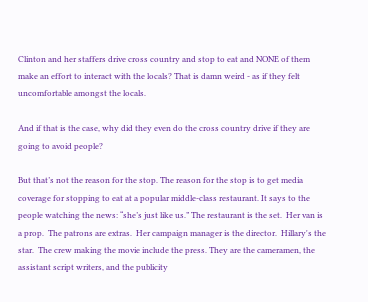Clinton and her staffers drive cross country and stop to eat and NONE of them make an effort to interact with the locals? That is damn weird - as if they felt uncomfortable amongst the locals.

And if that is the case, why did they even do the cross country drive if they are going to avoid people?

But that’s not the reason for the stop. The reason for the stop is to get media coverage for stopping to eat at a popular middle-class restaurant. It says to the people watching the news: “she’s just like us.” The restaurant is the set.  Her van is a prop.  The patrons are extras.  Her campaign manager is the director.  Hillary's the star.  The crew making the movie include the press. They are the cameramen, the assistant script writers, and the publicity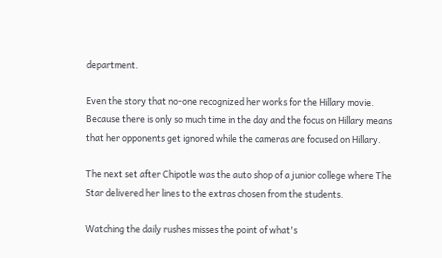department.

Even the story that no-one recognized her works for the Hillary movie. Because there is only so much time in the day and the focus on Hillary means that her opponents get ignored while the cameras are focused on Hillary.

The next set after Chipotle was the auto shop of a junior college where The Star delivered her lines to the extras chosen from the students.

Watching the daily rushes misses the point of what's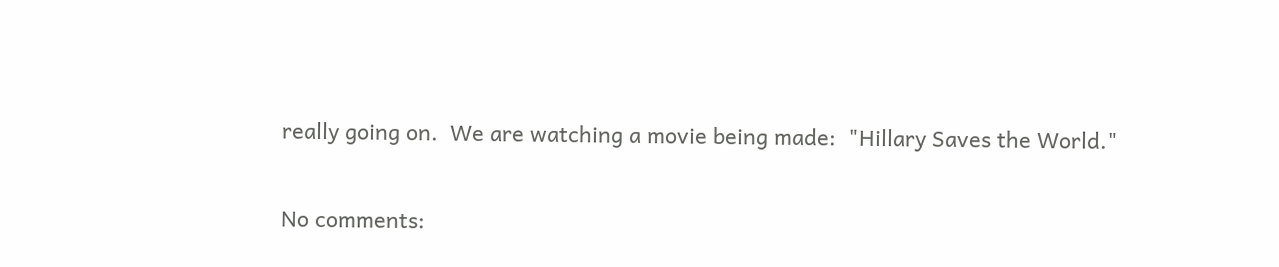really going on.  We are watching a movie being made:  "Hillary Saves the World."

No comments: